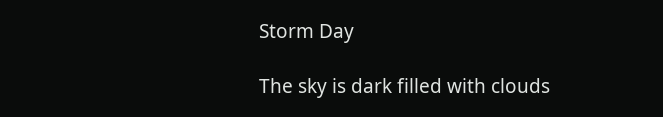Storm Day

The sky is dark filled with clouds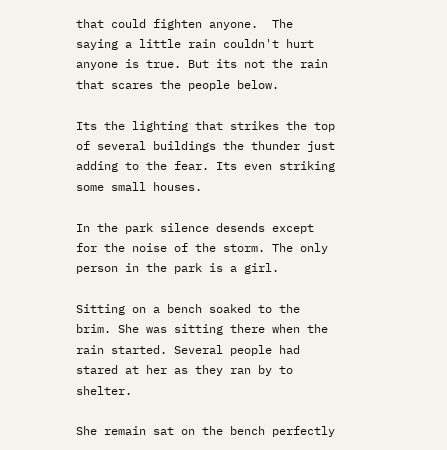that could fighten anyone.  The saying a little rain couldn't hurt anyone is true. But its not the rain that scares the people below.

Its the lighting that strikes the top of several buildings the thunder just adding to the fear. Its even striking some small houses.

In the park silence desends except for the noise of the storm. The only person in the park is a girl.

Sitting on a bench soaked to the brim. She was sitting there when the rain started. Several people had stared at her as they ran by to shelter.

She remain sat on the bench perfectly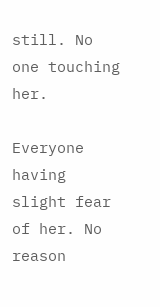still. No one touching her.

Everyone having slight fear of her. No reason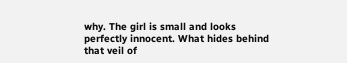why. The girl is small and looks perfectly innocent. What hides behind that veil of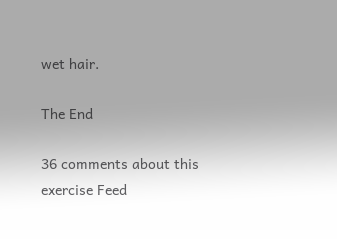wet hair.

The End

36 comments about this exercise Feed